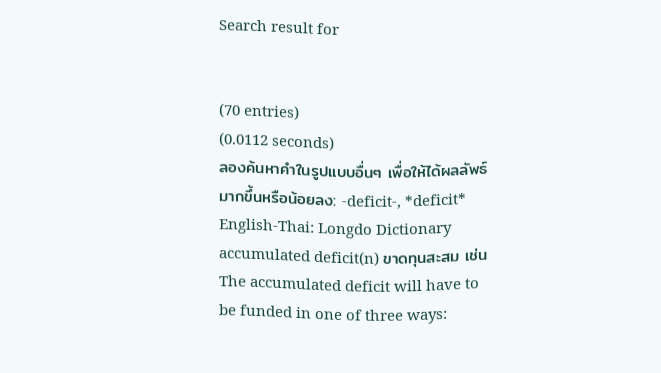Search result for


(70 entries)
(0.0112 seconds)
ลองค้นหาคำในรูปแบบอื่นๆ เพื่อให้ได้ผลลัพธ์มากขึ้นหรือน้อยลง: -deficit-, *deficit*
English-Thai: Longdo Dictionary
accumulated deficit(n) ขาดทุนสะสม เช่น The accumulated deficit will have to be funded in one of three ways: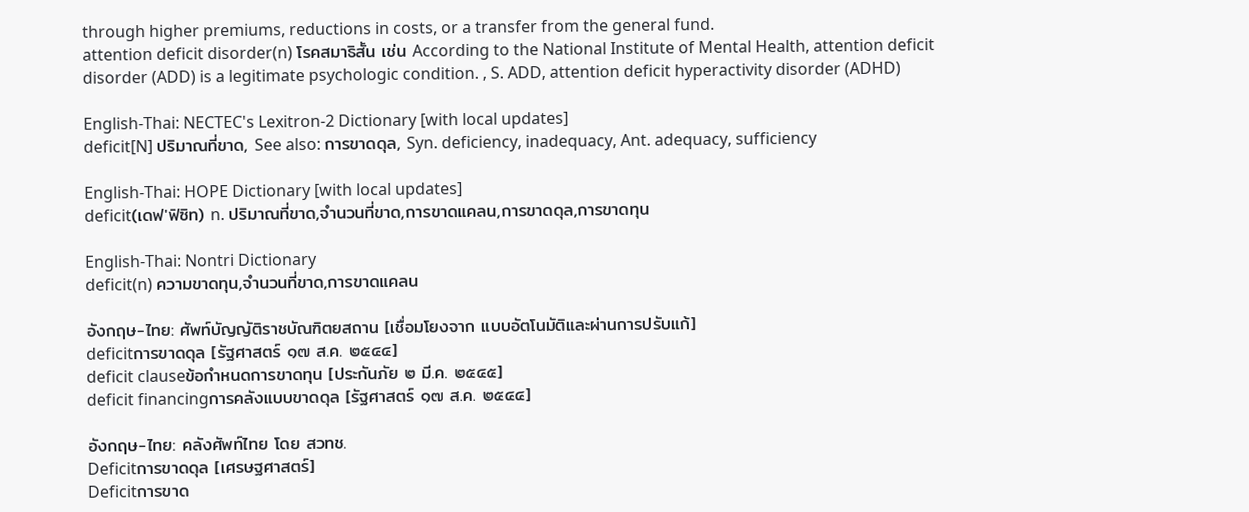through higher premiums, reductions in costs, or a transfer from the general fund.
attention deficit disorder(n) โรคสมาธิสั้น เช่น According to the National Institute of Mental Health, attention deficit disorder (ADD) is a legitimate psychologic condition. , S. ADD, attention deficit hyperactivity disorder (ADHD)

English-Thai: NECTEC's Lexitron-2 Dictionary [with local updates]
deficit[N] ปริมาณที่ขาด, See also: การขาดดุล, Syn. deficiency, inadequacy, Ant. adequacy, sufficiency

English-Thai: HOPE Dictionary [with local updates]
deficit(เดฟ'ฟิซิท) n. ปริมาณที่ขาด,จำนวนที่ขาด,การขาดแคลน,การขาดดุล,การขาดทุน

English-Thai: Nontri Dictionary
deficit(n) ความขาดทุน,จำนวนที่ขาด,การขาดแคลน

อังกฤษ-ไทย: ศัพท์บัญญัติราชบัณฑิตยสถาน [เชื่อมโยงจาก แบบอัตโนมัติและผ่านการปรับแก้]
deficitการขาดดุล [รัฐศาสตร์ ๑๗ ส.ค. ๒๕๔๔]
deficit clauseข้อกำหนดการขาดทุน [ประกันภัย ๒ มี.ค. ๒๕๔๕]
deficit financingการคลังแบบขาดดุล [รัฐศาสตร์ ๑๗ ส.ค. ๒๕๔๔]

อังกฤษ-ไทย: คลังศัพท์ไทย โดย สวทช.
Deficitการขาดดุล [เศรษฐศาสตร์]
Deficitการขาด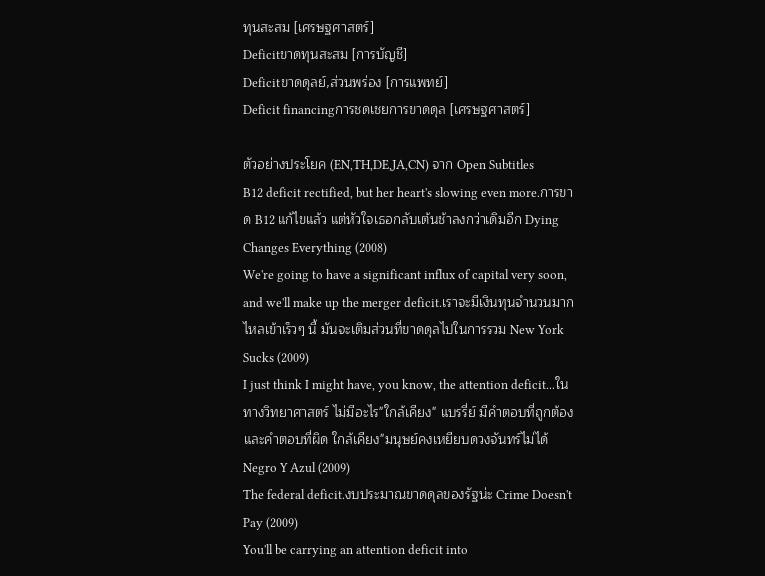ทุนสะสม [เศรษฐศาสตร์]
Deficitขาดทุนสะสม [การบัญชี]
Deficitขาดดุลย์,ส่วนพร่อง [การแพทย์]
Deficit financingการชดเชยการขาดดุล [เศรษฐศาสตร์]

ตัวอย่างประโยค (EN,TH,DE,JA,CN) จาก Open Subtitles
B12 deficit rectified, but her heart's slowing even more.การขาด B12 แก้ไขแล้ว แต่หัวใจเธอกลับเต้นช้าลงกว่าเดิมอีก Dying Changes Everything (2008)
We're going to have a significant influx of capital very soon, and we'll make up the merger deficit.เราจะมีเงินทุนจำนวนมากไหลเข้าเร็วๆ นี้ มันจะเติมส่วนที่ขาดดุลไปในการรวม New York Sucks (2009)
I just think I might have, you know, the attention deficit...ในทางวิทยาศาสตร์ ไม่มีอะไร"ใกล้เคียง" แบรรี่ย์ มีคำตอบที่ถูกต้องและคำตอบที่ผิด ใกล้เคียง"มนุษย์คงเหยียบดวงจันทร์ไม่ได้ Negro Y Azul (2009)
The federal deficit.งบประมาณขาดดุลของรัฐน่ะ Crime Doesn't Pay (2009)
You'll be carrying an attention deficit into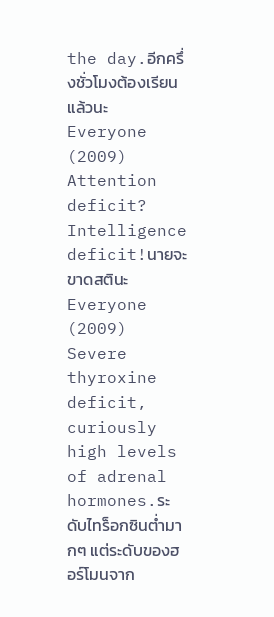the day.อีกครึ่งชั่วโมงต้องเรียนแล้วนะ Everyone (2009)
Attention deficit? Intelligence deficit!นายจะขาดสตินะ Everyone (2009)
Severe thyroxine deficit, curiously high levels of adrenal hormones.ระดับไทร็อกซินต่ำมากๆ แต่ระดับของฮอร์โมนจาก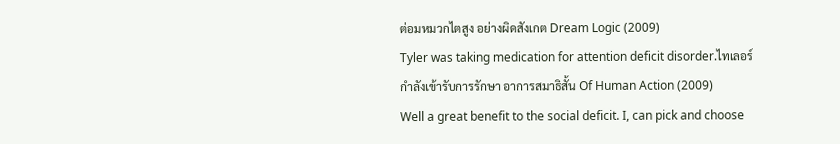ต่อมหมวกไตสูง อย่างผิดสังเกต Dream Logic (2009)
Tyler was taking medication for attention deficit disorder.ไทเลอร์กำลังเข้ารับการรักษา อาการสมาธิสั้น Of Human Action (2009)
Well a great benefit to the social deficit. I, can pick and choose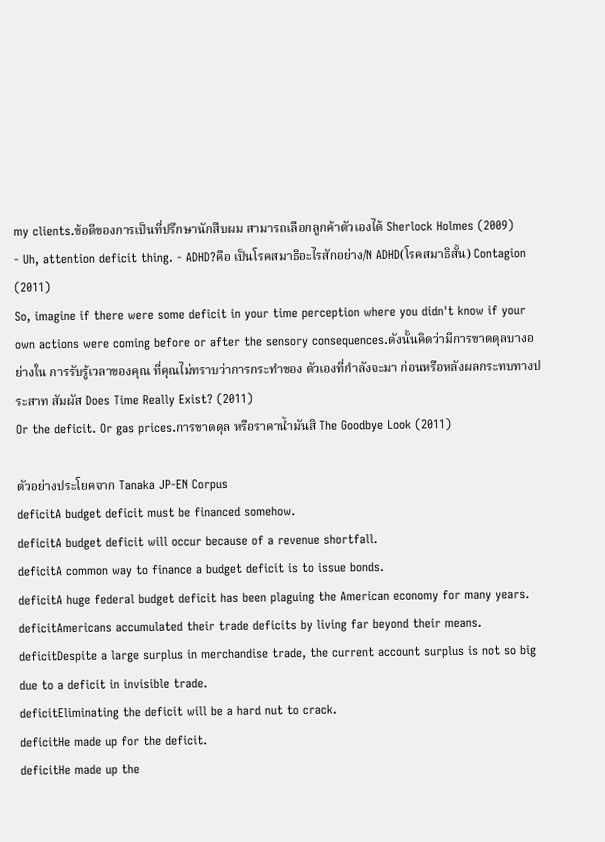my clients.ข้อดีของการเป็นที่ปรึกษานักสืบผม สามารถเลือกลูกค้าตัวเองได้ Sherlock Holmes (2009)
- Uh, attention deficit thing. - ADHD?คือ เป็นโรคสมาธิอะไรสักอย่าง/N ADHD(โรคสมาธิสั้น) Contagion (2011)
So, imagine if there were some deficit in your time perception where you didn't know if your own actions were coming before or after the sensory consequences.ดังนั้นคิดว่ามีการขาดดุลบางอย่างใน การรับรู้เวลาของคุณ ที่คุณไม่ทราบว่าการกระทำของ ตัวเองที่กำลังจะมา ก่อนหรือหลังผลกระทบทางประสาท สัมผัส Does Time Really Exist? (2011)
Or the deficit. Or gas prices.การขาดดุล หรือราคาน้ำมันสิ The Goodbye Look (2011)

ตัวอย่างประโยคจาก Tanaka JP-EN Corpus
deficitA budget deficit must be financed somehow.
deficitA budget deficit will occur because of a revenue shortfall.
deficitA common way to finance a budget deficit is to issue bonds.
deficitA huge federal budget deficit has been plaguing the American economy for many years.
deficitAmericans accumulated their trade deficits by living far beyond their means.
deficitDespite a large surplus in merchandise trade, the current account surplus is not so big due to a deficit in invisible trade.
deficitEliminating the deficit will be a hard nut to crack.
deficitHe made up for the deficit.
deficitHe made up the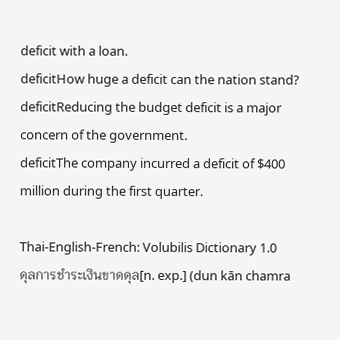deficit with a loan.
deficitHow huge a deficit can the nation stand?
deficitReducing the budget deficit is a major concern of the government.
deficitThe company incurred a deficit of $400 million during the first quarter.

Thai-English-French: Volubilis Dictionary 1.0
ดุลการชำระเงินขาดดุล[n. exp.] (dun kān chamra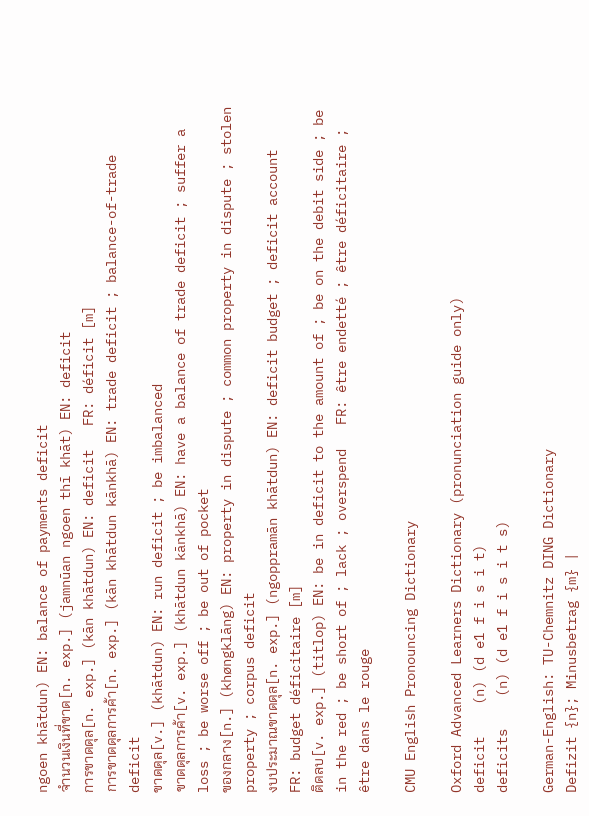ngoen khātdun) EN: balance of payments deficit
จำนวนเงินที่ขาด[n. exp.] (jamnūan ngoen thī khāt) EN: deficit
การขาดดุล[n. exp.] (kān khātdun) EN: deficit   FR: déficit [m]
การขาดดุลการค้า[n. exp.] (kān khātdun kānkhā) EN: trade deficit ; balance-of-trade deficit
ขาดดุล[v.] (khātdun) EN: run deficit ; be imbalanced
ขาดดุลการค้า[v. exp.] (khātdun kānkhā) EN: have a balance of trade deficit ; suffer a loss ; be worse off ; be out of pocket
ของกลาง[n.] (khøngklāng) EN: property in dispute ; common property in dispute ; stolen property ; corpus deficit
งบประมาณขาดดุล[n. exp.] (ngoppramān khātdun) EN: deficit budget ; deficit account   FR: budget déficitaire [m]
ติดลบ[v. exp.] (titlop) EN: be in deficit to the amount of ; be on the debit side ; be in the red ; be short of ; lack ; overspend   FR: être endetté ; être déficitaire ; être dans le rouge

CMU English Pronouncing Dictionary

Oxford Advanced Learners Dictionary (pronunciation guide only)
deficit    (n) (d e1 f i s i t)
deficits    (n) (d e1 f i s i t s)

German-English: TU-Chemnitz DING Dictionary
Defizit {n}; Minusbetrag {m} |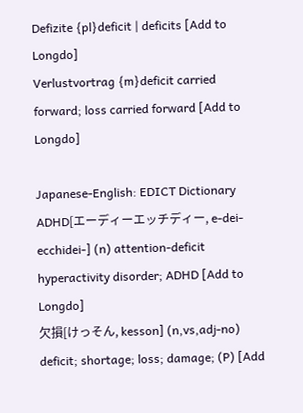Defizite {pl}deficit | deficits [Add to Longdo]
Verlustvortrag {m}deficit carried forward; loss carried forward [Add to Longdo]

Japanese-English: EDICT Dictionary
ADHD[エーディーエッチディー, e-dei-ecchidei-] (n) attention-deficit hyperactivity disorder; ADHD [Add to Longdo]
欠損[けっそん, kesson] (n,vs,adj-no) deficit; shortage; loss; damage; (P) [Add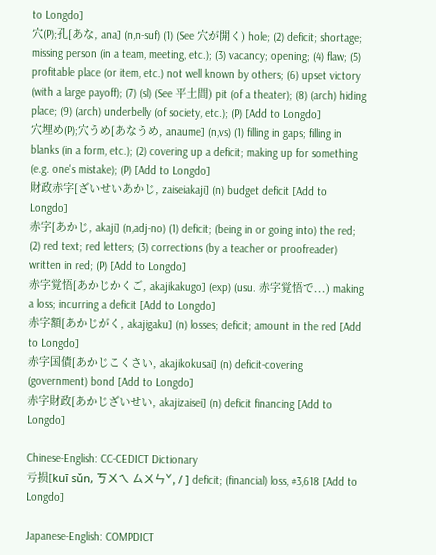to Longdo]
穴(P);孔[あな, ana] (n,n-suf) (1) (See 穴が開く) hole; (2) deficit; shortage; missing person (in a team, meeting, etc.); (3) vacancy; opening; (4) flaw; (5) profitable place (or item, etc.) not well known by others; (6) upset victory (with a large payoff); (7) (sl) (See 平土間) pit (of a theater); (8) (arch) hiding place; (9) (arch) underbelly (of society, etc.); (P) [Add to Longdo]
穴埋め(P);穴うめ[あなうめ, anaume] (n,vs) (1) filling in gaps; filling in blanks (in a form, etc.); (2) covering up a deficit; making up for something (e.g. one's mistake); (P) [Add to Longdo]
財政赤字[ざいせいあかじ, zaiseiakaji] (n) budget deficit [Add to Longdo]
赤字[あかじ, akaji] (n,adj-no) (1) deficit; (being in or going into) the red; (2) red text; red letters; (3) corrections (by a teacher or proofreader) written in red; (P) [Add to Longdo]
赤字覚悟[あかじかくご, akajikakugo] (exp) (usu. 赤字覚悟で...) making a loss; incurring a deficit [Add to Longdo]
赤字額[あかじがく, akajigaku] (n) losses; deficit; amount in the red [Add to Longdo]
赤字国債[あかじこくさい, akajikokusai] (n) deficit-covering (government) bond [Add to Longdo]
赤字財政[あかじざいせい, akajizaisei] (n) deficit financing [Add to Longdo]

Chinese-English: CC-CEDICT Dictionary
亏损[kuī sǔn, ㄎㄨㄟ ㄙㄨㄣˇ, / ] deficit; (financial) loss, #3,618 [Add to Longdo]

Japanese-English: COMPDICT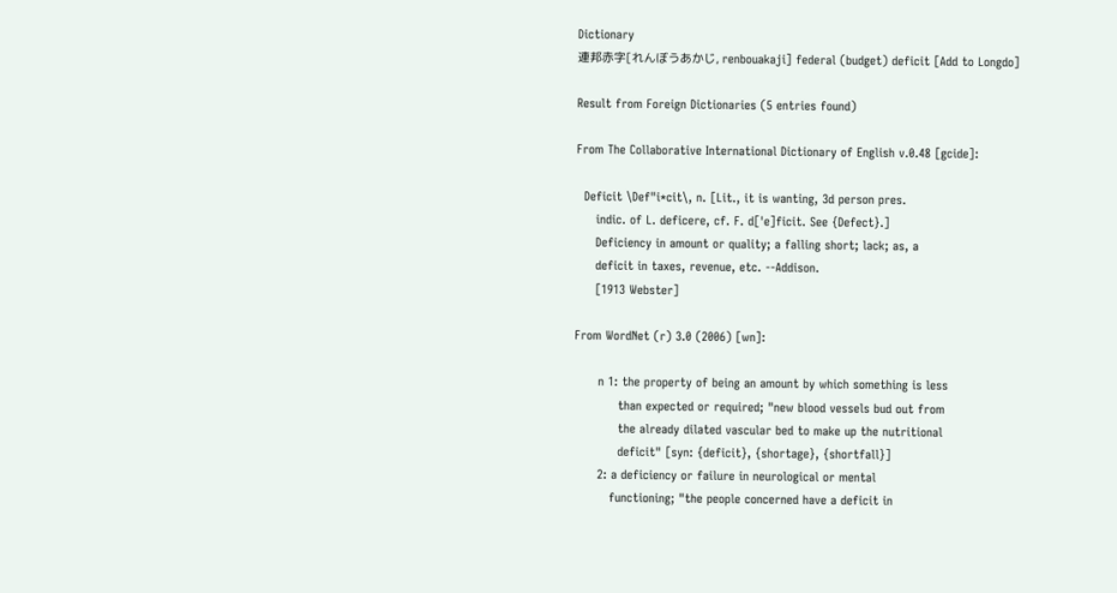Dictionary
連邦赤字[れんぼうあかじ, renbouakaji] federal (budget) deficit [Add to Longdo]

Result from Foreign Dictionaries (5 entries found)

From The Collaborative International Dictionary of English v.0.48 [gcide]:

  Deficit \Def"i*cit\, n. [Lit., it is wanting, 3d person pres.
     indic. of L. deficere, cf. F. d['e]ficit. See {Defect}.]
     Deficiency in amount or quality; a falling short; lack; as, a
     deficit in taxes, revenue, etc. --Addison.
     [1913 Webster]

From WordNet (r) 3.0 (2006) [wn]:

      n 1: the property of being an amount by which something is less
           than expected or required; "new blood vessels bud out from
           the already dilated vascular bed to make up the nutritional
           deficit" [syn: {deficit}, {shortage}, {shortfall}]
      2: a deficiency or failure in neurological or mental
         functioning; "the people concerned have a deficit in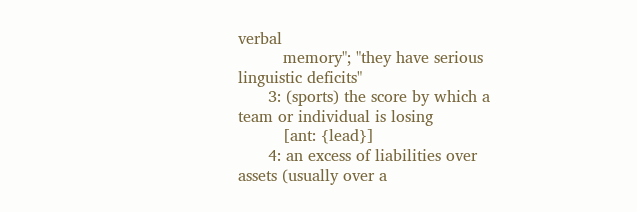verbal
         memory"; "they have serious linguistic deficits"
      3: (sports) the score by which a team or individual is losing
         [ant: {lead}]
      4: an excess of liabilities over assets (usually over a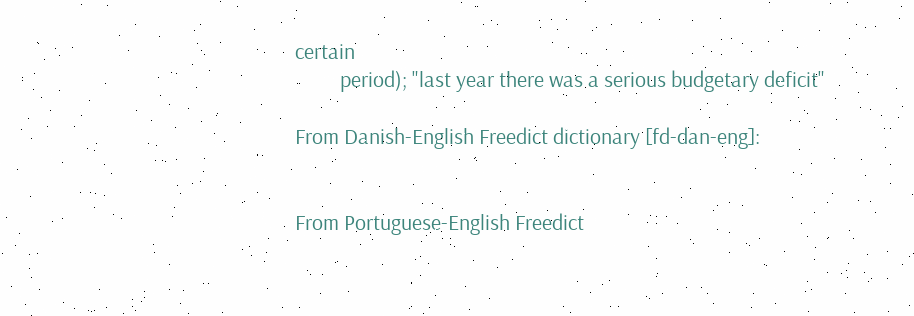certain
         period); "last year there was a serious budgetary deficit"

From Danish-English Freedict dictionary [fd-dan-eng]:


From Portuguese-English Freedict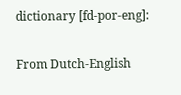dictionary [fd-por-eng]:


From Dutch-English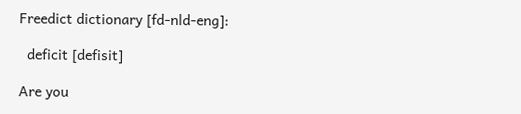Freedict dictionary [fd-nld-eng]:

  deficit [defisit]

Are you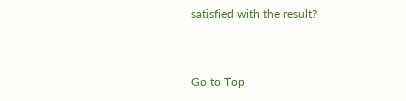satisfied with the result?


Go to Top